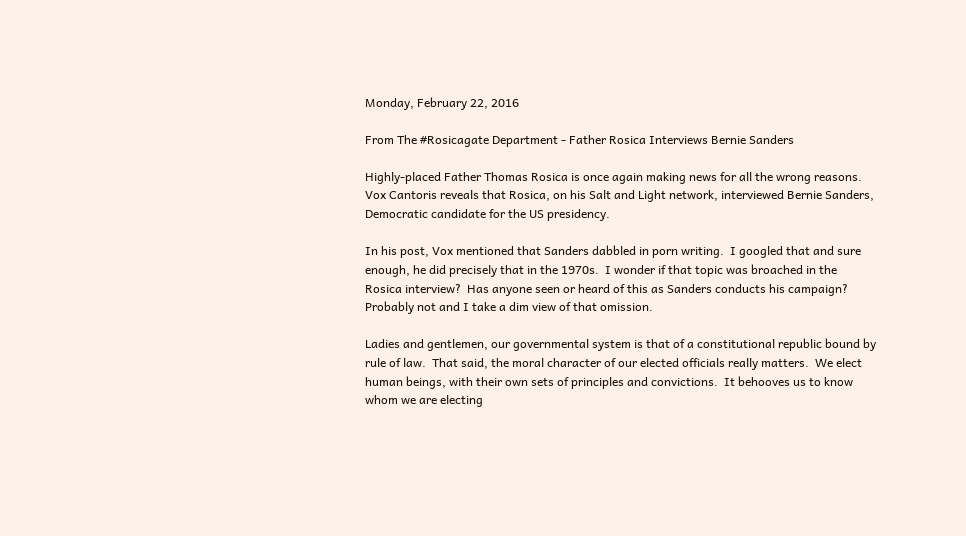Monday, February 22, 2016

From The #Rosicagate Department - Father Rosica Interviews Bernie Sanders

Highly-placed Father Thomas Rosica is once again making news for all the wrong reasons.  Vox Cantoris reveals that Rosica, on his Salt and Light network, interviewed Bernie Sanders, Democratic candidate for the US presidency.

In his post, Vox mentioned that Sanders dabbled in porn writing.  I googled that and sure enough, he did precisely that in the 1970s.  I wonder if that topic was broached in the Rosica interview?  Has anyone seen or heard of this as Sanders conducts his campaign?  Probably not and I take a dim view of that omission.

Ladies and gentlemen, our governmental system is that of a constitutional republic bound by rule of law.  That said, the moral character of our elected officials really matters.  We elect human beings, with their own sets of principles and convictions.  It behooves us to know whom we are electing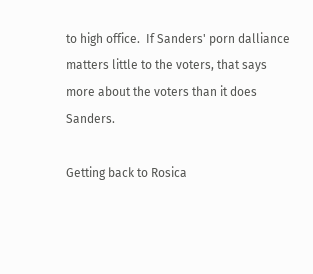to high office.  If Sanders' porn dalliance matters little to the voters, that says more about the voters than it does Sanders.

Getting back to Rosica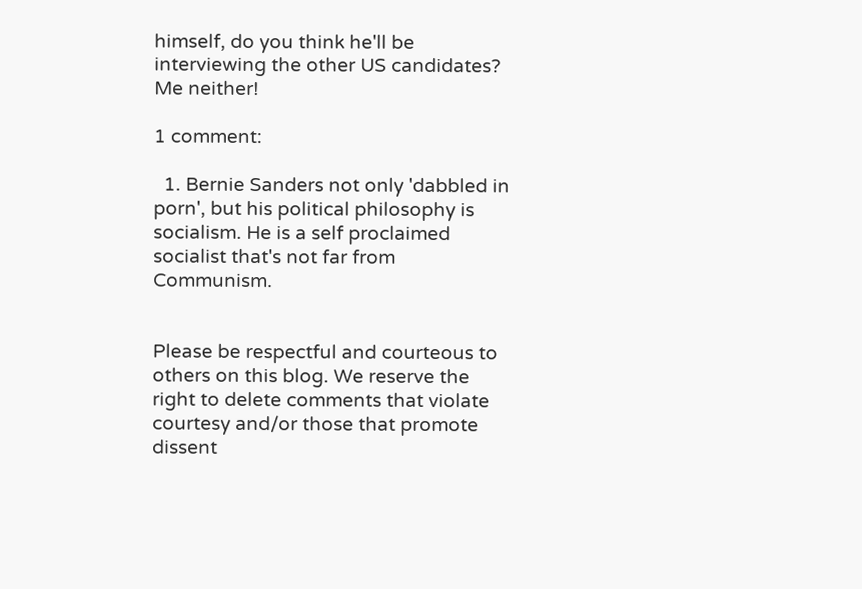himself, do you think he'll be interviewing the other US candidates?  Me neither!

1 comment:

  1. Bernie Sanders not only 'dabbled in porn', but his political philosophy is socialism. He is a self proclaimed socialist that's not far from Communism.


Please be respectful and courteous to others on this blog. We reserve the right to delete comments that violate courtesy and/or those that promote dissent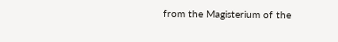from the Magisterium of the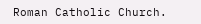Roman Catholic Church.